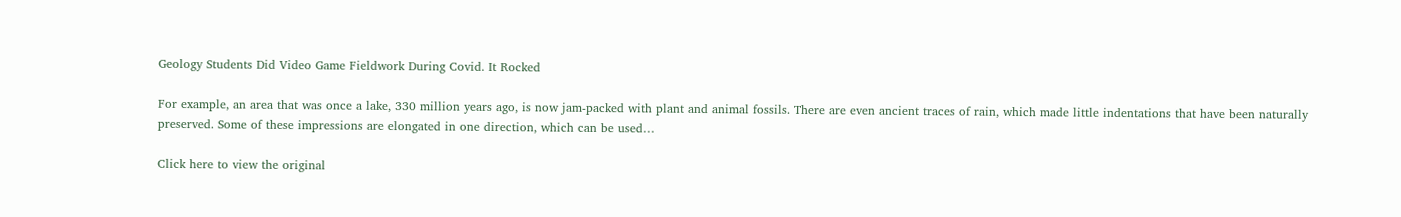Geology Students Did Video Game Fieldwork During Covid. It Rocked

For example, an area that was once a lake, 330 million years ago, is now jam-packed with plant and animal fossils. There are even ancient traces of rain, which made little indentations that have been naturally preserved. Some of these impressions are elongated in one direction, which can be used…

Click here to view the original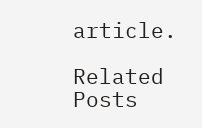article.

Related Posts